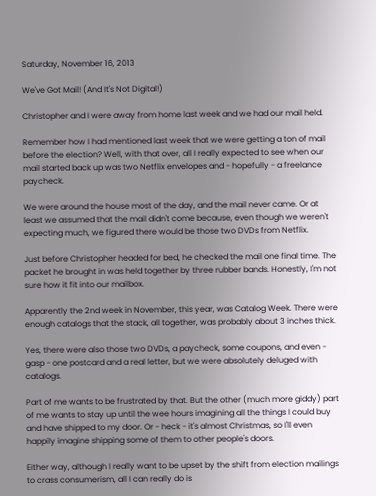Saturday, November 16, 2013

We've Got Mail! (And It's Not Digital!)

Christopher and I were away from home last week and we had our mail held.

Remember how I had mentioned last week that we were getting a ton of mail before the election? Well, with that over, all I really expected to see when our mail started back up was two Netflix envelopes and - hopefully - a freelance paycheck.

We were around the house most of the day, and the mail never came. Or at least we assumed that the mail didn't come because, even though we weren't expecting much, we figured there would be those two DVDs from Netflix.

Just before Christopher headed for bed, he checked the mail one final time. The packet he brought in was held together by three rubber bands. Honestly, I'm not sure how it fit into our mailbox.

Apparently the 2nd week in November, this year, was Catalog Week. There were enough catalogs that the stack, all together, was probably about 3 inches thick.

Yes, there were also those two DVDs, a paycheck, some coupons, and even - gasp - one postcard and a real letter, but we were absolutely deluged with catalogs.

Part of me wants to be frustrated by that. But the other (much more giddy) part of me wants to stay up until the wee hours imagining all the things I could buy and have shipped to my door. Or - heck - it's almost Christmas, so I'll even happily imagine shipping some of them to other people's doors.

Either way, although I really want to be upset by the shift from election mailings to crass consumerism, all I can really do is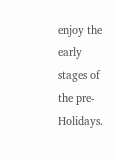enjoy the early stages of the pre-Holidays.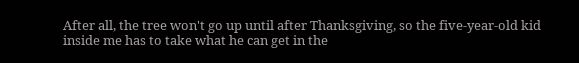After all, the tree won't go up until after Thanksgiving, so the five-year-old kid inside me has to take what he can get in the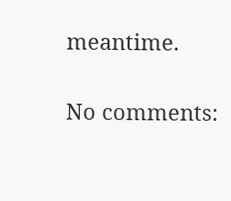meantime.

No comments: